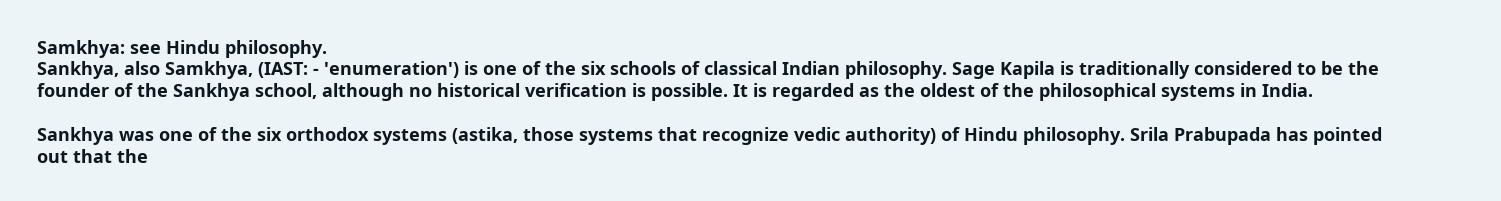Samkhya: see Hindu philosophy.
Sankhya, also Samkhya, (IAST: - 'enumeration') is one of the six schools of classical Indian philosophy. Sage Kapila is traditionally considered to be the founder of the Sankhya school, although no historical verification is possible. It is regarded as the oldest of the philosophical systems in India.

Sankhya was one of the six orthodox systems (astika, those systems that recognize vedic authority) of Hindu philosophy. Srila Prabupada has pointed out that the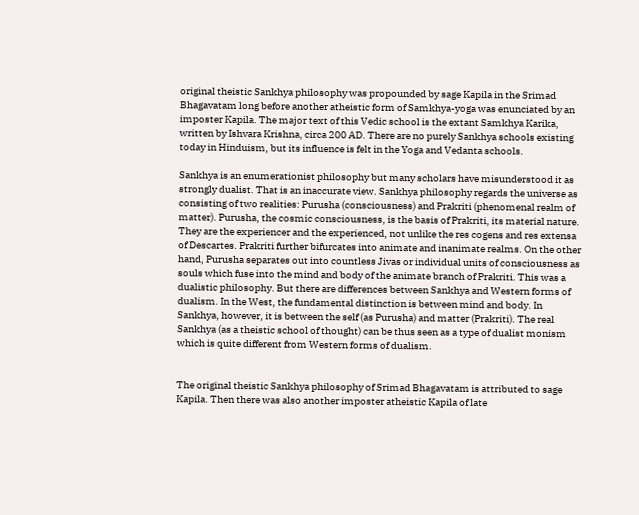original theistic Sankhya philosophy was propounded by sage Kapila in the Srimad Bhagavatam long before another atheistic form of Samkhya-yoga was enunciated by an imposter Kapila. The major text of this Vedic school is the extant Samkhya Karika, written by Ishvara Krishna, circa 200 AD. There are no purely Sankhya schools existing today in Hinduism, but its influence is felt in the Yoga and Vedanta schools.

Sankhya is an enumerationist philosophy but many scholars have misunderstood it as strongly dualist. That is an inaccurate view. Sankhya philosophy regards the universe as consisting of two realities: Purusha (consciousness) and Prakriti (phenomenal realm of matter). Purusha, the cosmic consciousness, is the basis of Prakriti, its material nature. They are the experiencer and the experienced, not unlike the res cogens and res extensa of Descartes. Prakriti further bifurcates into animate and inanimate realms. On the other hand, Purusha separates out into countless Jivas or individual units of consciousness as souls which fuse into the mind and body of the animate branch of Prakriti. This was a dualistic philosophy. But there are differences between Sankhya and Western forms of dualism. In the West, the fundamental distinction is between mind and body. In Sankhya, however, it is between the self (as Purusha) and matter (Prakriti). The real Sankhya (as a theistic school of thought) can be thus seen as a type of dualist monism which is quite different from Western forms of dualism.


The original theistic Sankhya philosophy of Srimad Bhagavatam is attributed to sage Kapila. Then there was also another imposter atheistic Kapila of late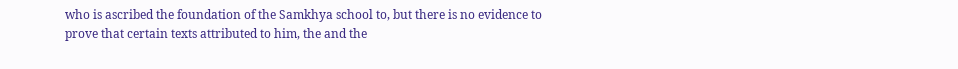who is ascribed the foundation of the Samkhya school to, but there is no evidence to prove that certain texts attributed to him, the and the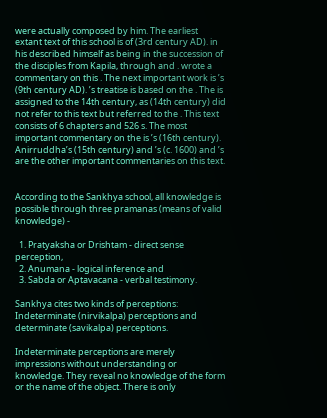were actually composed by him. The earliest extant text of this school is of (3rd century AD). in his described himself as being in the succession of the disciples from Kapila, through and . wrote a commentary on this . The next important work is ’s (9th century AD). ’s treatise is based on the . The is assigned to the 14th century, as (14th century) did not refer to this text but referred to the . This text consists of 6 chapters and 526 s. The most important commentary on the is ’s (16th century). Anirruddha’s (15th century) and ’s (c. 1600) and ’s are the other important commentaries on this text.


According to the Sankhya school, all knowledge is possible through three pramanas (means of valid knowledge) -

  1. Pratyaksha or Drishtam - direct sense perception,
  2. Anumana - logical inference and
  3. Sabda or Aptavacana - verbal testimony.

Sankhya cites two kinds of perceptions: Indeterminate (nirvikalpa) perceptions and determinate (savikalpa) perceptions.

Indeterminate perceptions are merely impressions without understanding or knowledge. They reveal no knowledge of the form or the name of the object. There is only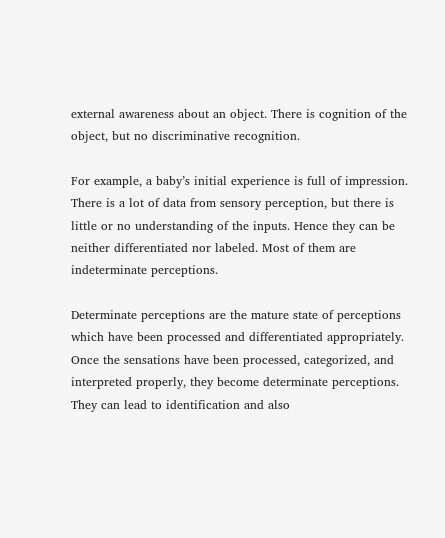external awareness about an object. There is cognition of the object, but no discriminative recognition.

For example, a baby’s initial experience is full of impression. There is a lot of data from sensory perception, but there is little or no understanding of the inputs. Hence they can be neither differentiated nor labeled. Most of them are indeterminate perceptions.

Determinate perceptions are the mature state of perceptions which have been processed and differentiated appropriately. Once the sensations have been processed, categorized, and interpreted properly, they become determinate perceptions. They can lead to identification and also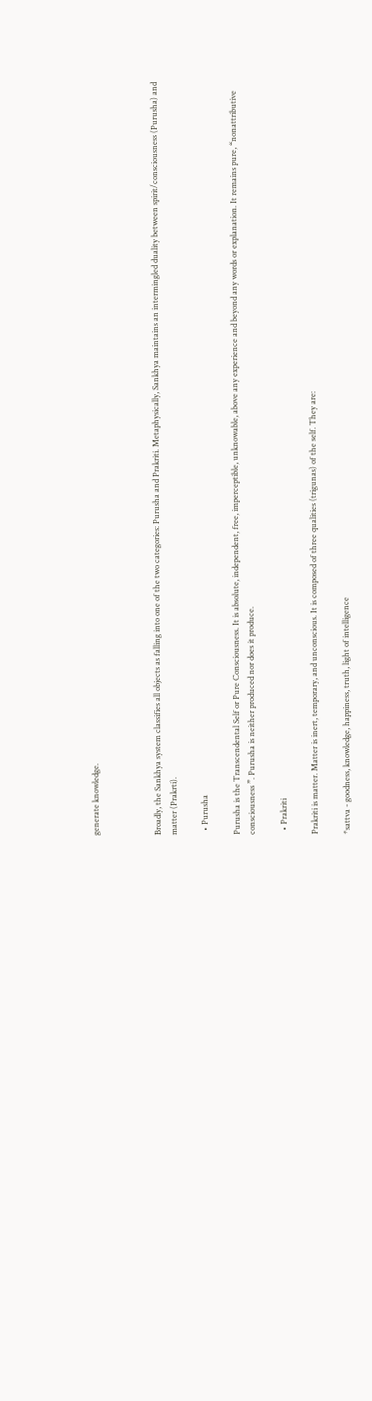generate knowledge.



Broadly, the Sankhya system classifies all objects as falling into one of the two categories: Purusha and Prakriti. Metaphysically, Sankhya maintains an intermingled duality between spirit/consciousness (Purusha) and matter (Prakrti).

  • Purusha

Purusha is the Transcendental Self or Pure Consciousness. It is absolute, independent, free, imperceptible, unknowable, above any experience and beyond any words or explanation. It remains pure, “nonattributive consciousness ”. Purusha is neither produced nor does it produce.

  • Prakriti

Prakriti is matter. Matter is inert, temporary, and unconscious. It is composed of three qualities (trigunas) of the self. They are:

*sattva - goodness, knowledge, happiness, truth, light of intelligence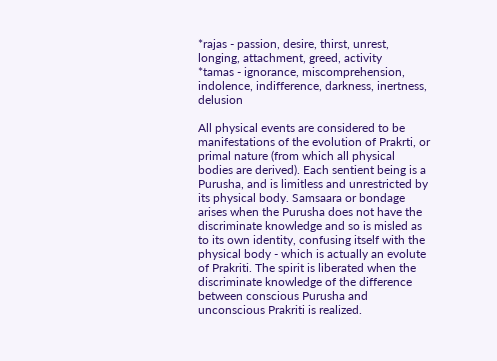*rajas - passion, desire, thirst, unrest, longing, attachment, greed, activity
*tamas - ignorance, miscomprehension, indolence, indifference, darkness, inertness, delusion

All physical events are considered to be manifestations of the evolution of Prakrti, or primal nature (from which all physical bodies are derived). Each sentient being is a Purusha, and is limitless and unrestricted by its physical body. Samsaara or bondage arises when the Purusha does not have the discriminate knowledge and so is misled as to its own identity, confusing itself with the physical body - which is actually an evolute of Prakriti. The spirit is liberated when the discriminate knowledge of the difference between conscious Purusha and unconscious Prakriti is realized.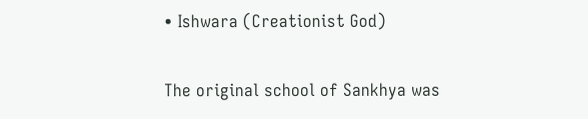• Ishwara (Creationist God)

The original school of Sankhya was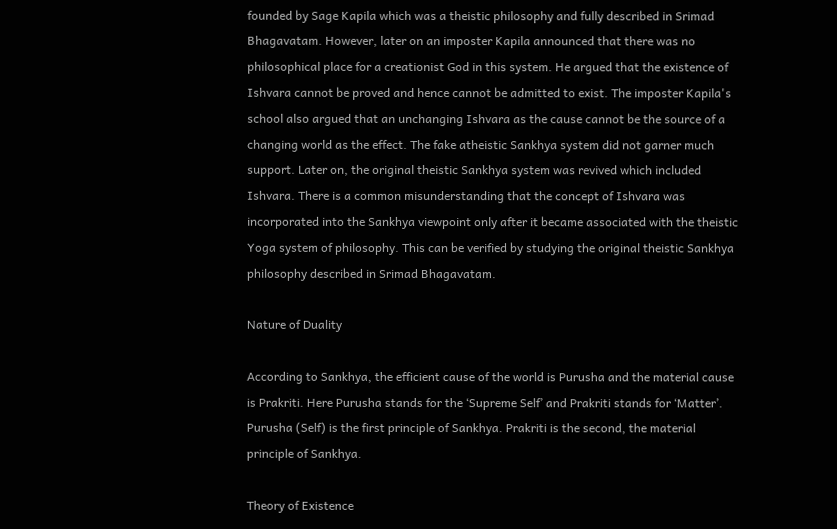founded by Sage Kapila which was a theistic philosophy and fully described in Srimad Bhagavatam. However, later on an imposter Kapila announced that there was no philosophical place for a creationist God in this system. He argued that the existence of Ishvara cannot be proved and hence cannot be admitted to exist. The imposter Kapila's school also argued that an unchanging Ishvara as the cause cannot be the source of a changing world as the effect. The fake atheistic Sankhya system did not garner much support. Later on, the original theistic Sankhya system was revived which included Ishvara. There is a common misunderstanding that the concept of Ishvara was incorporated into the Sankhya viewpoint only after it became associated with the theistic Yoga system of philosophy. This can be verified by studying the original theistic Sankhya philosophy described in Srimad Bhagavatam.

Nature of Duality

According to Sankhya, the efficient cause of the world is Purusha and the material cause is Prakriti. Here Purusha stands for the ‘Supreme Self’ and Prakriti stands for ‘Matter’. Purusha (Self) is the first principle of Sankhya. Prakriti is the second, the material principle of Sankhya.

Theory of Existence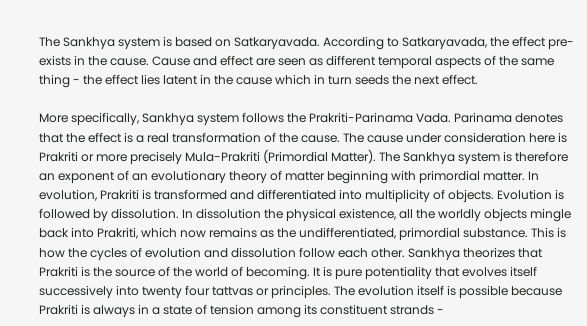The Sankhya system is based on Satkaryavada. According to Satkaryavada, the effect pre-exists in the cause. Cause and effect are seen as different temporal aspects of the same thing - the effect lies latent in the cause which in turn seeds the next effect.

More specifically, Sankhya system follows the Prakriti-Parinama Vada. Parinama denotes that the effect is a real transformation of the cause. The cause under consideration here is Prakriti or more precisely Mula-Prakriti (Primordial Matter). The Sankhya system is therefore an exponent of an evolutionary theory of matter beginning with primordial matter. In evolution, Prakriti is transformed and differentiated into multiplicity of objects. Evolution is followed by dissolution. In dissolution the physical existence, all the worldly objects mingle back into Prakriti, which now remains as the undifferentiated, primordial substance. This is how the cycles of evolution and dissolution follow each other. Sankhya theorizes that Prakriti is the source of the world of becoming. It is pure potentiality that evolves itself successively into twenty four tattvas or principles. The evolution itself is possible because Prakriti is always in a state of tension among its constituent strands -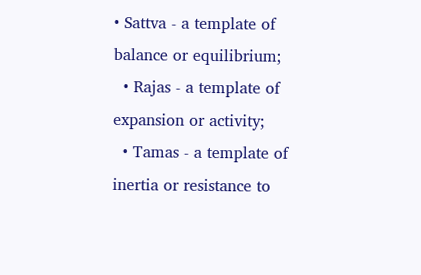• Sattva - a template of balance or equilibrium;
  • Rajas - a template of expansion or activity;
  • Tamas - a template of inertia or resistance to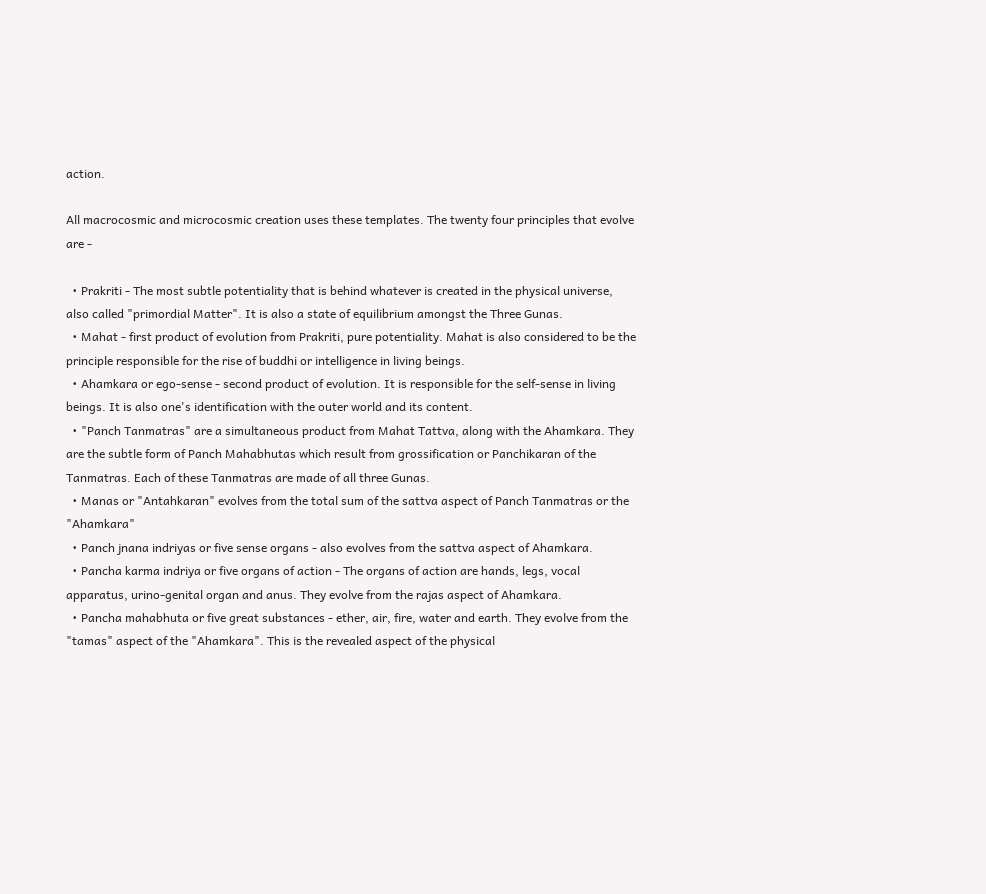action.

All macrocosmic and microcosmic creation uses these templates. The twenty four principles that evolve are -

  • Prakriti - The most subtle potentiality that is behind whatever is created in the physical universe, also called "primordial Matter". It is also a state of equilibrium amongst the Three Gunas.
  • Mahat - first product of evolution from Prakriti, pure potentiality. Mahat is also considered to be the principle responsible for the rise of buddhi or intelligence in living beings.
  • Ahamkara or ego-sense - second product of evolution. It is responsible for the self-sense in living beings. It is also one's identification with the outer world and its content.
  • "Panch Tanmatras" are a simultaneous product from Mahat Tattva, along with the Ahamkara. They are the subtle form of Panch Mahabhutas which result from grossification or Panchikaran of the Tanmatras. Each of these Tanmatras are made of all three Gunas.
  • Manas or "Antahkaran" evolves from the total sum of the sattva aspect of Panch Tanmatras or the "Ahamkara"
  • Panch jnana indriyas or five sense organs - also evolves from the sattva aspect of Ahamkara.
  • Pancha karma indriya or five organs of action - The organs of action are hands, legs, vocal apparatus, urino-genital organ and anus. They evolve from the rajas aspect of Ahamkara.
  • Pancha mahabhuta or five great substances - ether, air, fire, water and earth. They evolve from the "tamas" aspect of the "Ahamkara". This is the revealed aspect of the physical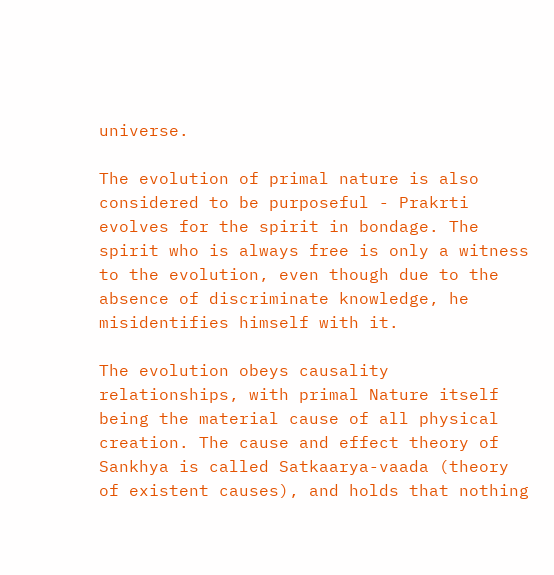universe.

The evolution of primal nature is also considered to be purposeful - Prakrti evolves for the spirit in bondage. The spirit who is always free is only a witness to the evolution, even though due to the absence of discriminate knowledge, he misidentifies himself with it.

The evolution obeys causality relationships, with primal Nature itself being the material cause of all physical creation. The cause and effect theory of Sankhya is called Satkaarya-vaada (theory of existent causes), and holds that nothing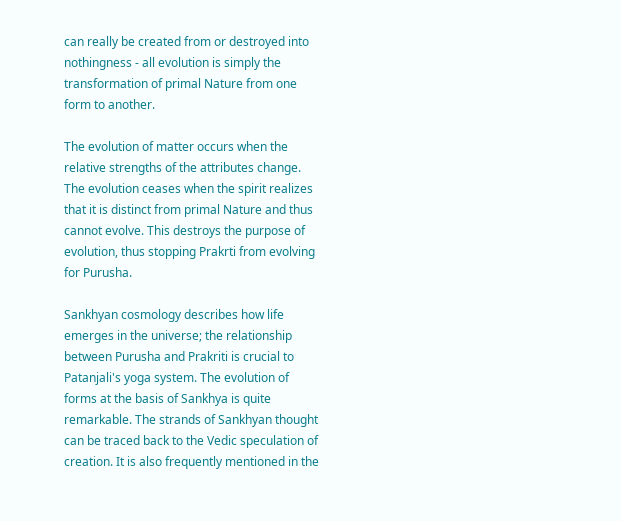can really be created from or destroyed into nothingness - all evolution is simply the transformation of primal Nature from one form to another.

The evolution of matter occurs when the relative strengths of the attributes change. The evolution ceases when the spirit realizes that it is distinct from primal Nature and thus cannot evolve. This destroys the purpose of evolution, thus stopping Prakrti from evolving for Purusha.

Sankhyan cosmology describes how life emerges in the universe; the relationship between Purusha and Prakriti is crucial to Patanjali's yoga system. The evolution of forms at the basis of Sankhya is quite remarkable. The strands of Sankhyan thought can be traced back to the Vedic speculation of creation. It is also frequently mentioned in the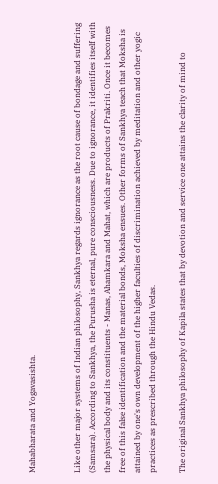Mahabharata and Yogavasishta.


Like other major systems of Indian philosophy, Sankhya regards ignorance as the root cause of bondage and suffering (Samsara). According to Sankhya, the Purusha is eternal, pure consciousness. Due to ignorance, it identifies itself with the physical body and its constituents - Manas, Ahamkara and Mahat, which are products of Prakriti. Once it becomes free of this false identification and the material bonds, Moksha ensues. Other forms of Sankhya teach that Moksha is attained by one's own development of the higher faculties of discrimination achieved by meditation and other yogic practices as prescribed through the Hindu Vedas.

The original Sankhya philosophy of Kapila states that by devotion and service one attains the clarity of mind to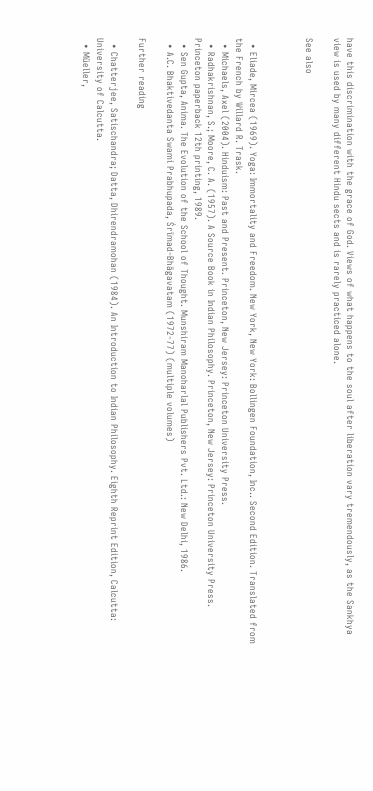have this discrimination with the grace of God. Views of what happens to the soul after liberation vary tremendously, as the Sankhya view is used by many different Hindu sects and is rarely practiced alone.

See also



  • Eliade, Mircea (1969). Yoga: Immortality and Freedom. New York, New York: Bollingen Foundation, Inc.. Second Edition. Translated from the French by Willard R. Trask.
  • Michaels, Axel (2004). Hinduism: Past and Present. Princeton, New Jersey: Princeton University Press.
  • Radhakrishnan, S.; Moore, C. A. (1957). A Source Book in Indian Philosophy. Princeton, New Jersey: Princeton University Press. Princeton paperback 12th printing, 1989.
  • Sen Gupta, Anima. The Evolution of the School of Thought. Munshiram Manoharlal Publishers Pvt. Ltd.: New Delhi, 1986.
  • A.C. Bhaktivedanta Swami Prabhupada, Śrīmad-Bhāgavatam (1972-77) (multiple volumes)

Further reading

  • Chatterjee, Satischandra; Datta, Dhirendramohan (1984). An Introduction to Indian Philosophy. Eighth Reprint Edition, Calcutta: University of Calcutta.
  • Müeller,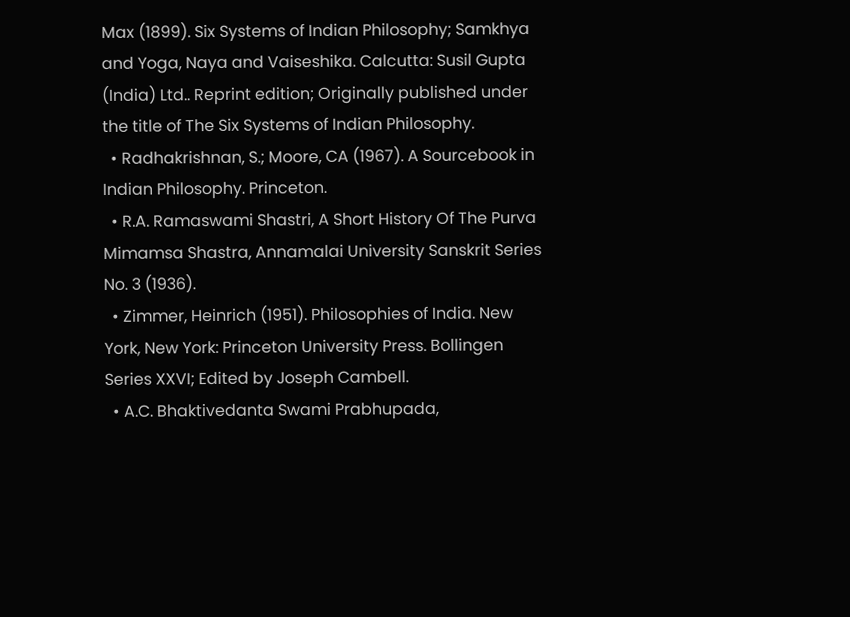Max (1899). Six Systems of Indian Philosophy; Samkhya and Yoga, Naya and Vaiseshika. Calcutta: Susil Gupta (India) Ltd.. Reprint edition; Originally published under the title of The Six Systems of Indian Philosophy.
  • Radhakrishnan, S.; Moore, CA (1967). A Sourcebook in Indian Philosophy. Princeton.
  • R.A. Ramaswami Shastri, A Short History Of The Purva Mimamsa Shastra, Annamalai University Sanskrit Series No. 3 (1936).
  • Zimmer, Heinrich (1951). Philosophies of India. New York, New York: Princeton University Press. Bollingen Series XXVI; Edited by Joseph Cambell.
  • A.C. Bhaktivedanta Swami Prabhupada,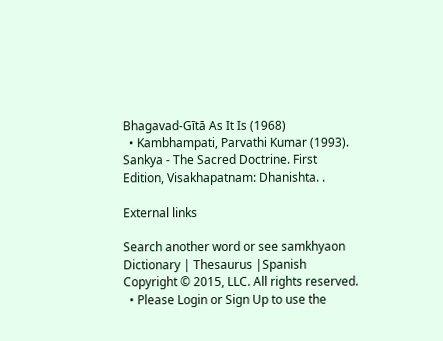Bhagavad-Gītā As It Is (1968)
  • Kambhampati, Parvathi Kumar (1993). Sankya - The Sacred Doctrine. First Edition, Visakhapatnam: Dhanishta. .

External links

Search another word or see samkhyaon Dictionary | Thesaurus |Spanish
Copyright © 2015, LLC. All rights reserved.
  • Please Login or Sign Up to use the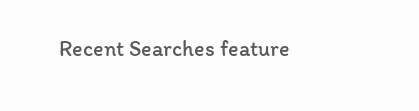Recent Searches feature